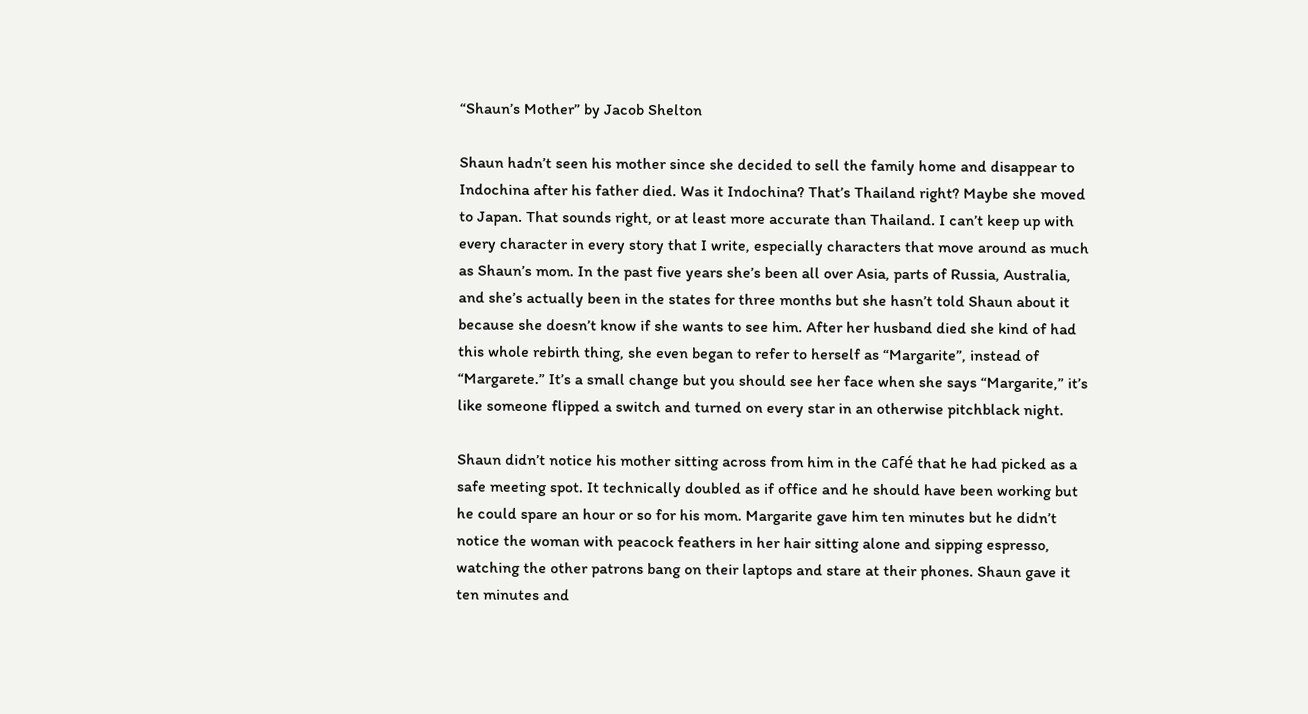“Shaun’s Mother” by Jacob Shelton

Shaun hadn’t seen his mother since she decided to sell the family home and disappear to Indochina after his father died. Was it Indochina? That’s Thailand right? Maybe she moved to Japan. That sounds right, or at least more accurate than Thailand. I can’t keep up with every character in every story that I write, especially characters that move around as much as Shaun’s mom. In the past five years she’s been all over Asia, parts of Russia, Australia, and she’s actually been in the states for three months but she hasn’t told Shaun about it because she doesn’t know if she wants to see him. After her husband died she kind of had this whole rebirth thing, she even began to refer to herself as “Margarite”, instead of “Margarete.” It’s a small change but you should see her face when she says “Margarite,” it’s like someone flipped a switch and turned on every star in an otherwise pitchblack night.

Shaun didn’t notice his mother sitting across from him in the café that he had picked as a safe meeting spot. It technically doubled as if office and he should have been working but he could spare an hour or so for his mom. Margarite gave him ten minutes but he didn’t notice the woman with peacock feathers in her hair sitting alone and sipping espresso, watching the other patrons bang on their laptops and stare at their phones. Shaun gave it ten minutes and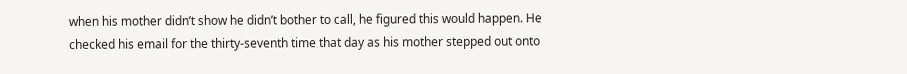when his mother didn’t show he didn’t bother to call, he figured this would happen. He checked his email for the thirty-seventh time that day as his mother stepped out onto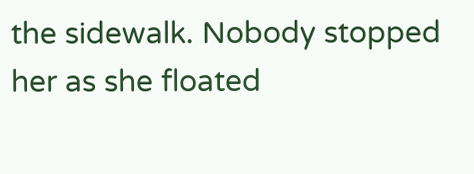the sidewalk. Nobody stopped her as she floated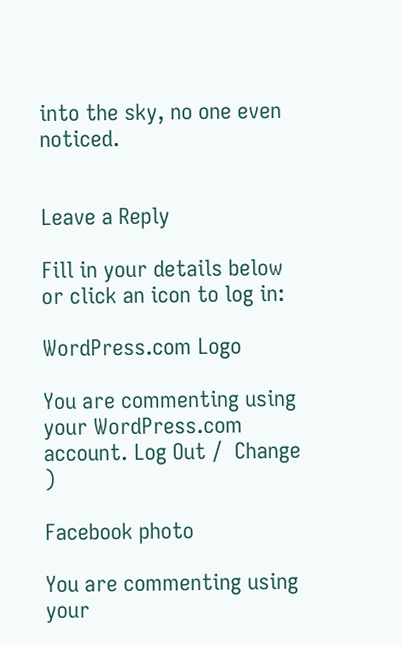into the sky, no one even noticed.


Leave a Reply

Fill in your details below or click an icon to log in:

WordPress.com Logo

You are commenting using your WordPress.com account. Log Out /  Change )

Facebook photo

You are commenting using your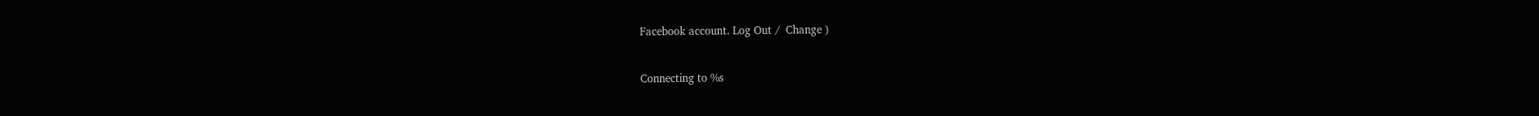Facebook account. Log Out /  Change )

Connecting to %s